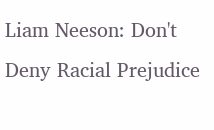Liam Neeson: Don't Deny Racial Prejudice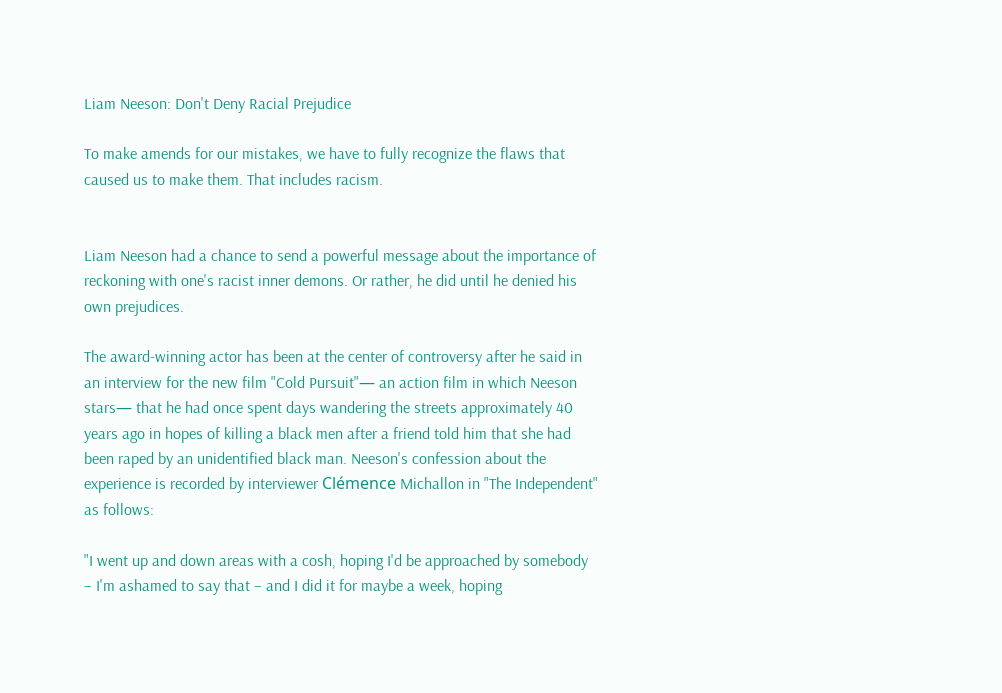Liam Neeson: Don't Deny Racial Prejudice

To make amends for our mistakes, we have to fully recognize the flaws that caused us to make them. That includes racism.


Liam Neeson had a chance to send a powerful message about the importance of reckoning with one's racist inner demons. Or rather, he did until he denied his own prejudices.

The award-winning actor has been at the center of controversy after he said in an interview for the new film "Cold Pursuit"— an action film in which Neeson stars— that he had once spent days wandering the streets approximately 40 years ago in hopes of killing a black men after a friend told him that she had been raped by an unidentified black man. Neeson's confession about the experience is recorded by interviewer Clémence Michallon in "The Independent" as follows:

"I went up and down areas with a cosh, hoping I'd be approached by somebody – I'm ashamed to say that – and I did it for maybe a week, hoping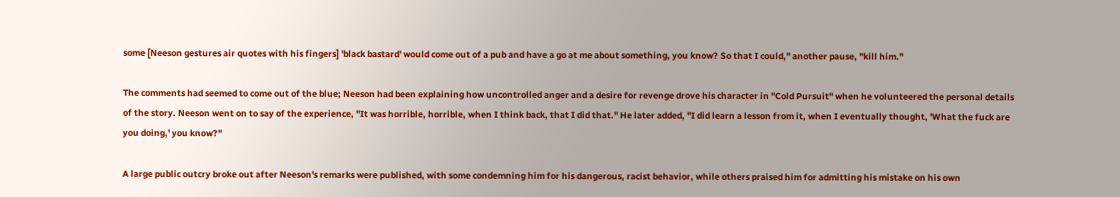some [Neeson gestures air quotes with his fingers] 'black bastard' would come out of a pub and have a go at me about something, you know? So that I could," another pause, "kill him."

The comments had seemed to come out of the blue; Neeson had been explaining how uncontrolled anger and a desire for revenge drove his character in "Cold Pursuit" when he volunteered the personal details of the story. Neeson went on to say of the experience, "It was horrible, horrible, when I think back, that I did that." He later added, "I did learn a lesson from it, when I eventually thought, 'What the fuck are you doing,' you know?"

A large public outcry broke out after Neeson's remarks were published, with some condemning him for his dangerous, racist behavior, while others praised him for admitting his mistake on his own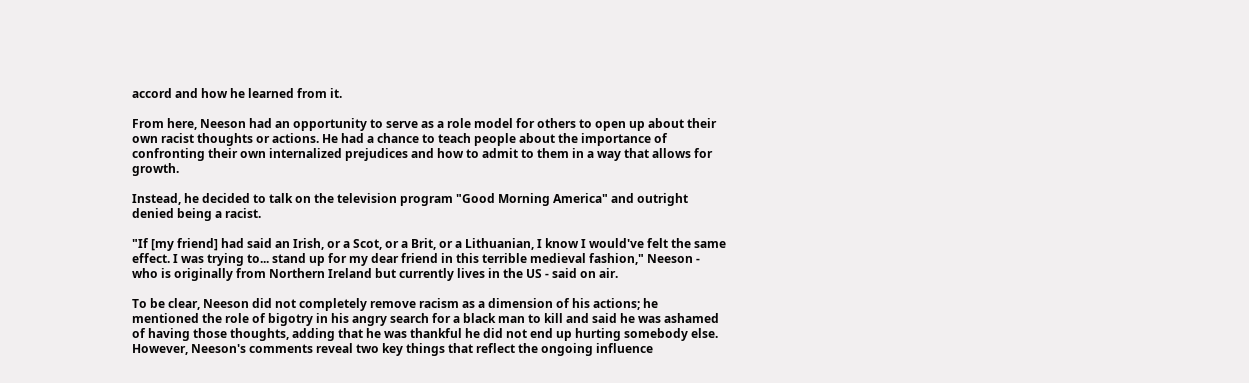accord and how he learned from it.

From here, Neeson had an opportunity to serve as a role model for others to open up about their own racist thoughts or actions. He had a chance to teach people about the importance of confronting their own internalized prejudices and how to admit to them in a way that allows for growth.

Instead, he decided to talk on the television program "Good Morning America" and outright denied being a racist.

"If [my friend] had said an Irish, or a Scot, or a Brit, or a Lithuanian, I know I would've felt the same effect. I was trying to... stand up for my dear friend in this terrible medieval fashion," Neeson - who is originally from Northern Ireland but currently lives in the US - said on air.

To be clear, Neeson did not completely remove racism as a dimension of his actions; he mentioned the role of bigotry in his angry search for a black man to kill and said he was ashamed of having those thoughts, adding that he was thankful he did not end up hurting somebody else. However, Neeson's comments reveal two key things that reflect the ongoing influence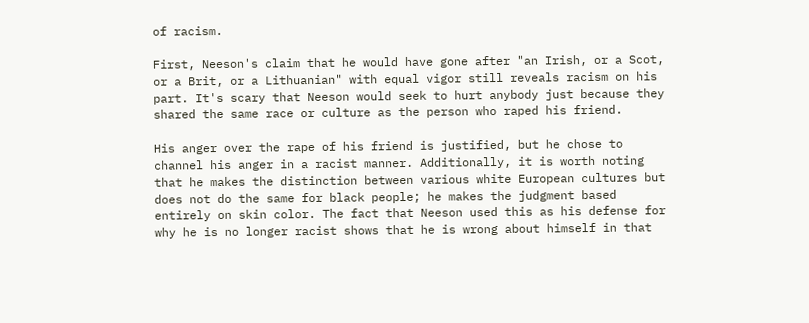of racism.

First, Neeson's claim that he would have gone after "an Irish, or a Scot, or a Brit, or a Lithuanian" with equal vigor still reveals racism on his part. It's scary that Neeson would seek to hurt anybody just because they shared the same race or culture as the person who raped his friend.

His anger over the rape of his friend is justified, but he chose to channel his anger in a racist manner. Additionally, it is worth noting that he makes the distinction between various white European cultures but does not do the same for black people; he makes the judgment based entirely on skin color. The fact that Neeson used this as his defense for why he is no longer racist shows that he is wrong about himself in that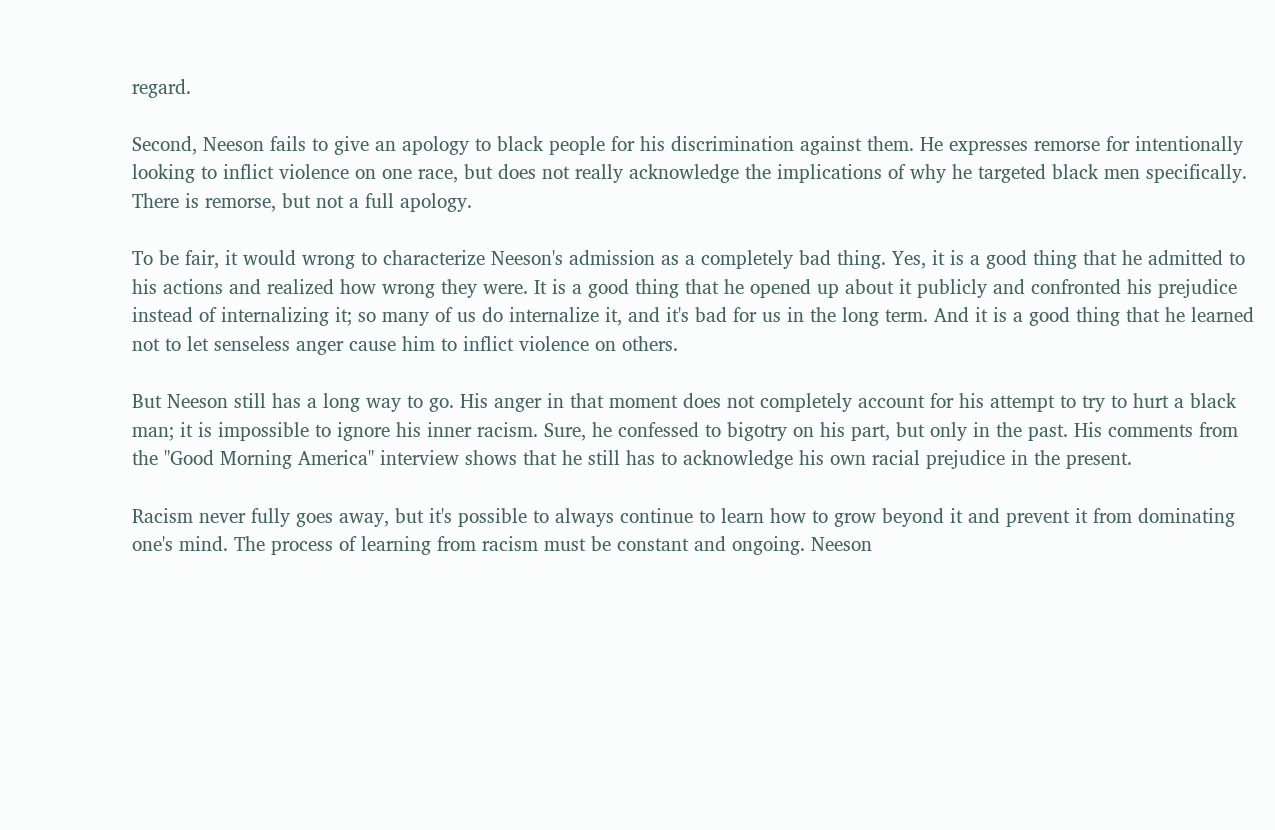regard.

Second, Neeson fails to give an apology to black people for his discrimination against them. He expresses remorse for intentionally looking to inflict violence on one race, but does not really acknowledge the implications of why he targeted black men specifically. There is remorse, but not a full apology.

To be fair, it would wrong to characterize Neeson's admission as a completely bad thing. Yes, it is a good thing that he admitted to his actions and realized how wrong they were. It is a good thing that he opened up about it publicly and confronted his prejudice instead of internalizing it; so many of us do internalize it, and it's bad for us in the long term. And it is a good thing that he learned not to let senseless anger cause him to inflict violence on others.

But Neeson still has a long way to go. His anger in that moment does not completely account for his attempt to try to hurt a black man; it is impossible to ignore his inner racism. Sure, he confessed to bigotry on his part, but only in the past. His comments from the "Good Morning America" interview shows that he still has to acknowledge his own racial prejudice in the present.

Racism never fully goes away, but it's possible to always continue to learn how to grow beyond it and prevent it from dominating one's mind. The process of learning from racism must be constant and ongoing. Neeson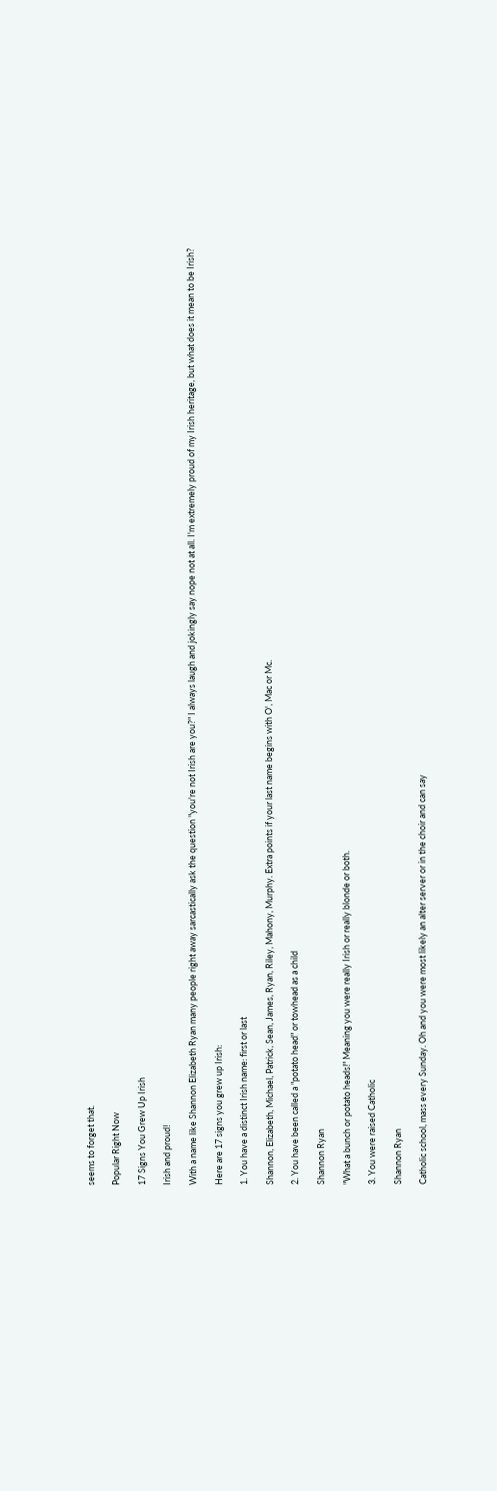seems to forget that.

Popular Right Now

17 Signs You Grew Up Irish

Irish and proud!

With a name like Shannon Elizabeth Ryan many people right away sarcastically ask the question "you're not Irish are you?" I always laugh and jokingly say nope not at all. I'm extremely proud of my Irish heritage, but what does it mean to be Irish?

Here are 17 signs you grew up Irish:

1. You have a distinct Irish name: first or last

Shannon, Elizabeth, Michael, Patrick, Sean, James, Ryan, Riley, Mahony, Murphy. Extra points if your last name begins with O', Mac or Mc.

2. You have been called a "potato head" or towhead as a child

Shannon Ryan

"What a bunch or potato heads!" Meaning you were really Irish or really blonde or both.

3. You were raised Catholic

Shannon Ryan

Catholic school, mass every Sunday. Oh and you were most likely an alter server or in the choir and can say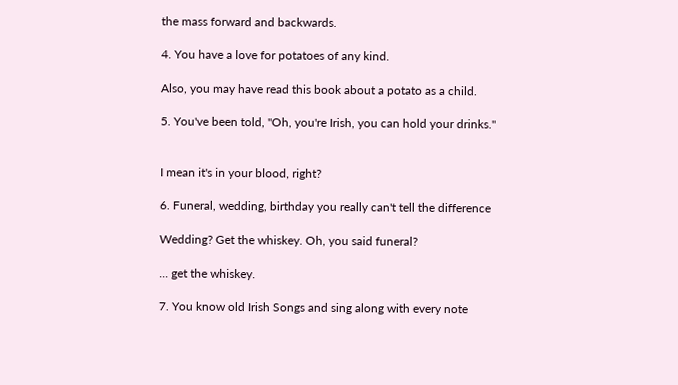the mass forward and backwards.

4. You have a love for potatoes of any kind.

Also, you may have read this book about a potato as a child.

5. You've been told, "Oh, you're Irish, you can hold your drinks."


I mean it's in your blood, right?

6. Funeral, wedding, birthday you really can't tell the difference

Wedding? Get the whiskey. Oh, you said funeral?

... get the whiskey.

7. You know old Irish Songs and sing along with every note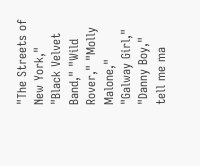"The Streets of New York," "Black Velvet Band," "Wild Rover," "Molly Malone," "Galway Girl," "Danny Boy," tell me ma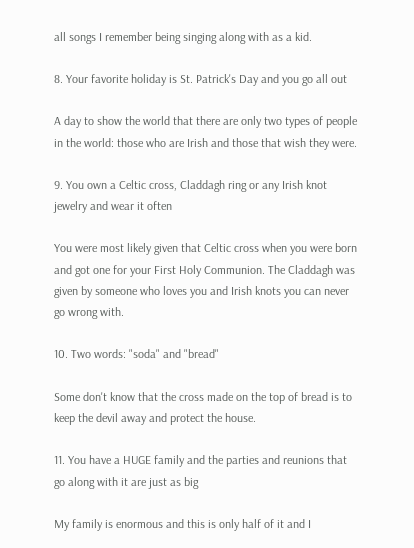all songs I remember being singing along with as a kid.

8. Your favorite holiday is St. Patrick's Day and you go all out

A day to show the world that there are only two types of people in the world: those who are Irish and those that wish they were.

9. You own a Celtic cross, Claddagh ring or any Irish knot jewelry and wear it often

You were most likely given that Celtic cross when you were born and got one for your First Holy Communion. The Claddagh was given by someone who loves you and Irish knots you can never go wrong with.

10. Two words: "soda" and "bread"

Some don't know that the cross made on the top of bread is to keep the devil away and protect the house.

11. You have a HUGE family and the parties and reunions that go along with it are just as big

My family is enormous and this is only half of it and I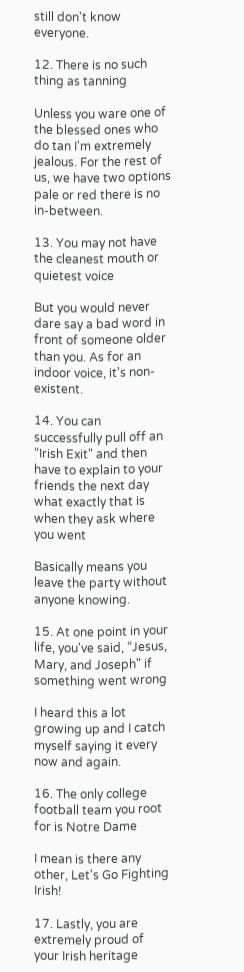still don't know everyone.

12. There is no such thing as tanning

Unless you ware one of the blessed ones who do tan I'm extremely jealous. For the rest of us, we have two options pale or red there is no in-between.

13. You may not have the cleanest mouth or quietest voice

But you would never dare say a bad word in front of someone older than you. As for an indoor voice, it's non-existent.

14. You can successfully pull off an “Irish Exit" and then have to explain to your friends the next day what exactly that is when they ask where you went

Basically means you leave the party without anyone knowing.

15. At one point in your life, you've said, “Jesus, Mary, and Joseph" if something went wrong

I heard this a lot growing up and I catch myself saying it every now and again.

16. The only college football team you root for is Notre Dame

I mean is there any other, Let's Go Fighting Irish!

17. Lastly, you are extremely proud of your Irish heritage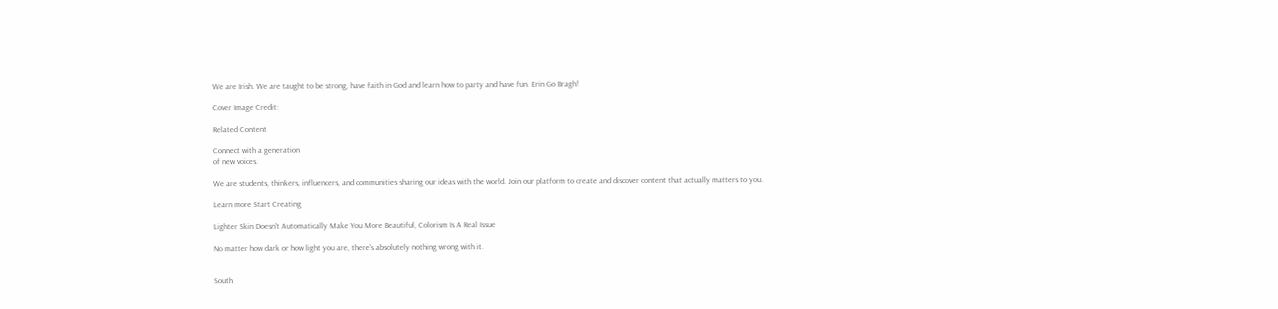We are Irish. We are taught to be strong, have faith in God and learn how to party and have fun. Erin Go Bragh!

Cover Image Credit:

Related Content

Connect with a generation
of new voices.

We are students, thinkers, influencers, and communities sharing our ideas with the world. Join our platform to create and discover content that actually matters to you.

Learn more Start Creating

Lighter Skin Doesn't Automatically Make You More Beautiful, Colorism Is A Real Issue

No matter how dark or how light you are, there's absolutely nothing wrong with it.


South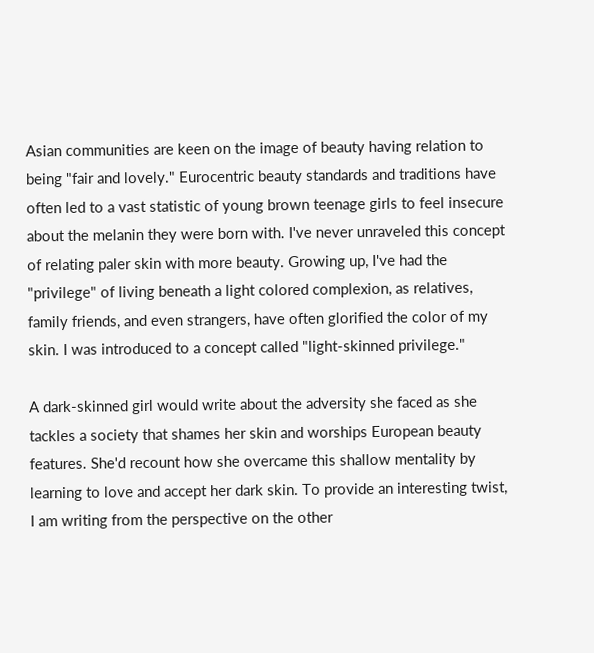Asian communities are keen on the image of beauty having relation to being "fair and lovely." Eurocentric beauty standards and traditions have often led to a vast statistic of young brown teenage girls to feel insecure about the melanin they were born with. I've never unraveled this concept of relating paler skin with more beauty. Growing up, I've had the "privilege" of living beneath a light colored complexion, as relatives, family friends, and even strangers, have often glorified the color of my skin. I was introduced to a concept called "light-skinned privilege."

A dark-skinned girl would write about the adversity she faced as she tackles a society that shames her skin and worships European beauty features. She'd recount how she overcame this shallow mentality by learning to love and accept her dark skin. To provide an interesting twist, I am writing from the perspective on the other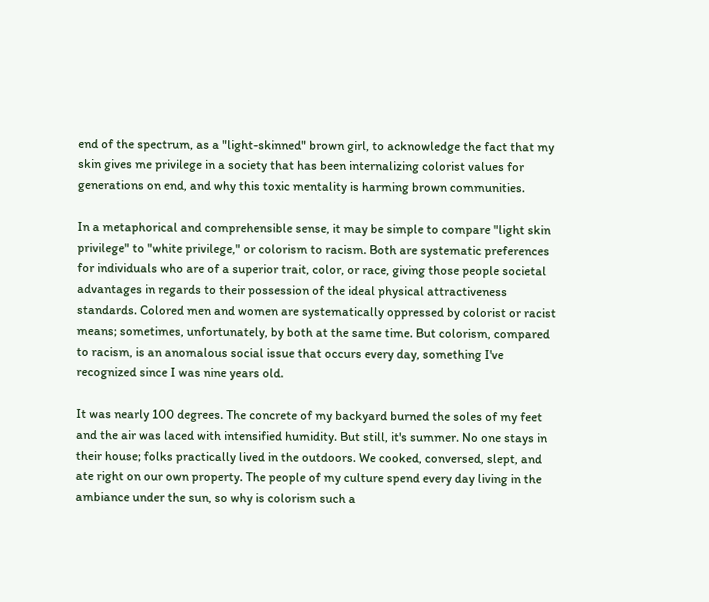end of the spectrum, as a "light-skinned" brown girl, to acknowledge the fact that my skin gives me privilege in a society that has been internalizing colorist values for generations on end, and why this toxic mentality is harming brown communities.

In a metaphorical and comprehensible sense, it may be simple to compare "light skin privilege" to "white privilege," or colorism to racism. Both are systematic preferences for individuals who are of a superior trait, color, or race, giving those people societal advantages in regards to their possession of the ideal physical attractiveness standards. Colored men and women are systematically oppressed by colorist or racist means; sometimes, unfortunately, by both at the same time. But colorism, compared to racism, is an anomalous social issue that occurs every day, something I've recognized since I was nine years old.

It was nearly 100 degrees. The concrete of my backyard burned the soles of my feet and the air was laced with intensified humidity. But still, it's summer. No one stays in their house; folks practically lived in the outdoors. We cooked, conversed, slept, and ate right on our own property. The people of my culture spend every day living in the ambiance under the sun, so why is colorism such a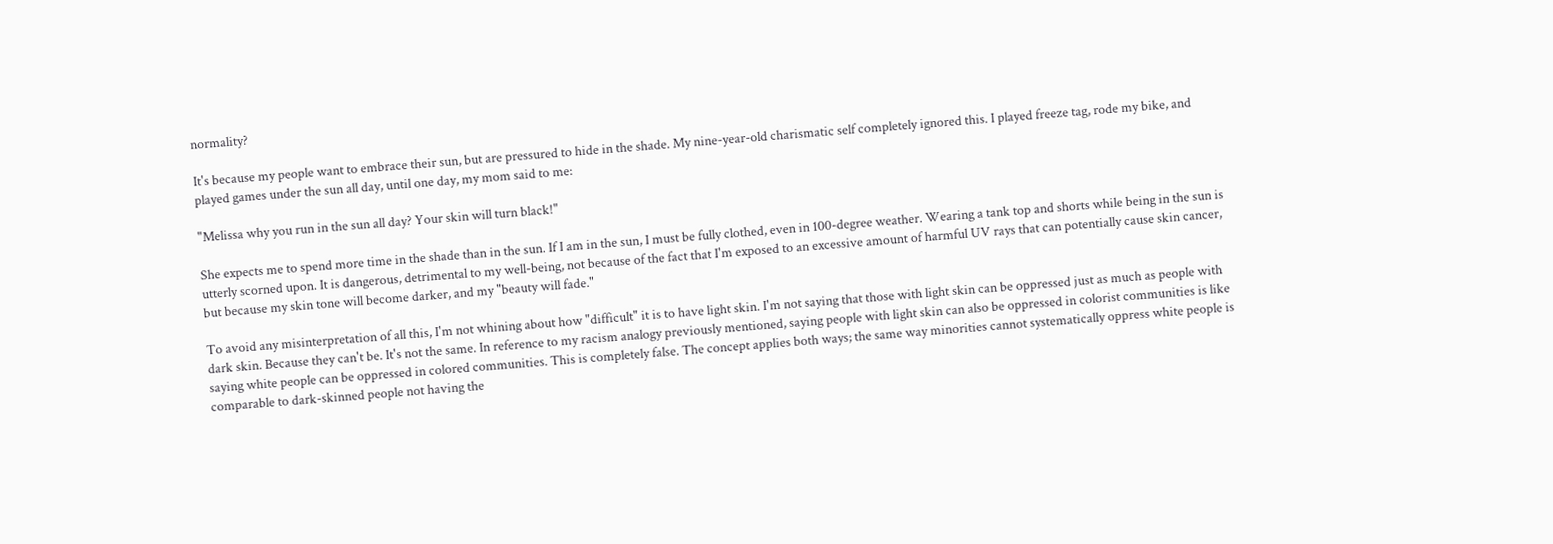normality?

It's because my people want to embrace their sun, but are pressured to hide in the shade. My nine-year-old charismatic self completely ignored this. I played freeze tag, rode my bike, and played games under the sun all day, until one day, my mom said to me:

"Melissa why you run in the sun all day? Your skin will turn black!"

She expects me to spend more time in the shade than in the sun. If I am in the sun, I must be fully clothed, even in 100-degree weather. Wearing a tank top and shorts while being in the sun is utterly scorned upon. It is dangerous, detrimental to my well-being, not because of the fact that I'm exposed to an excessive amount of harmful UV rays that can potentially cause skin cancer, but because my skin tone will become darker, and my "beauty will fade."

To avoid any misinterpretation of all this, I'm not whining about how "difficult" it is to have light skin. I'm not saying that those with light skin can be oppressed just as much as people with dark skin. Because they can't be. It's not the same. In reference to my racism analogy previously mentioned, saying people with light skin can also be oppressed in colorist communities is like saying white people can be oppressed in colored communities. This is completely false. The concept applies both ways; the same way minorities cannot systematically oppress white people is comparable to dark-skinned people not having the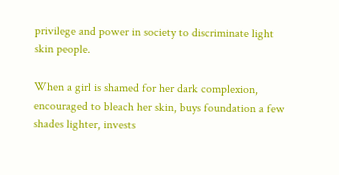privilege and power in society to discriminate light skin people.

When a girl is shamed for her dark complexion, encouraged to bleach her skin, buys foundation a few shades lighter, invests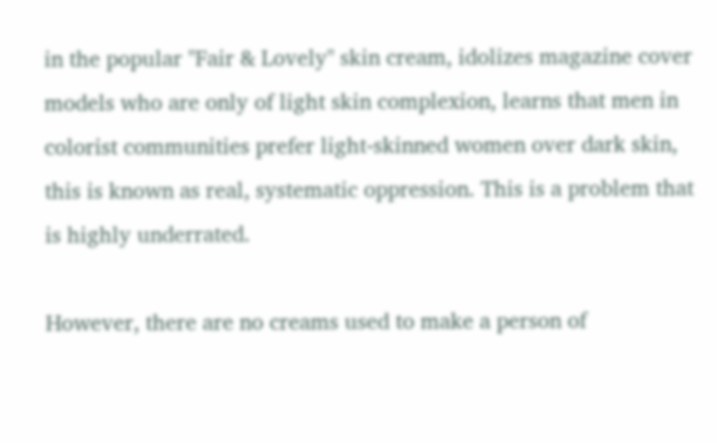in the popular "Fair & Lovely" skin cream, idolizes magazine cover models who are only of light skin complexion, learns that men in colorist communities prefer light-skinned women over dark skin, this is known as real, systematic oppression. This is a problem that is highly underrated.

However, there are no creams used to make a person of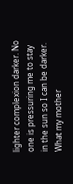lighter complexion darker. No one is pressuring me to stay in the sun so I can be darker. What my mother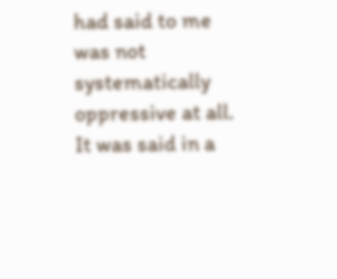had said to me was not systematically oppressive at all. It was said in a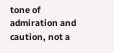tone of admiration and caution, not a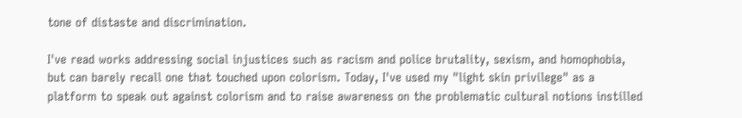tone of distaste and discrimination.

I've read works addressing social injustices such as racism and police brutality, sexism, and homophobia, but can barely recall one that touched upon colorism. Today, I've used my "light skin privilege" as a platform to speak out against colorism and to raise awareness on the problematic cultural notions instilled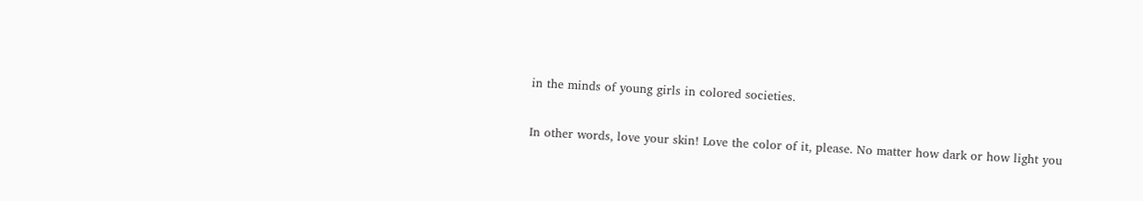in the minds of young girls in colored societies.

In other words, love your skin! Love the color of it, please. No matter how dark or how light you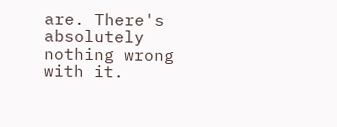are. There's absolutely nothing wrong with it.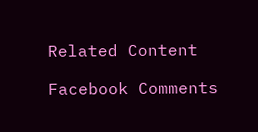Related Content

Facebook Comments